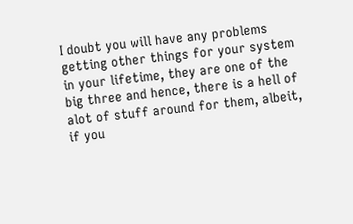I doubt you will have any problems getting other things for your system in your lifetime, they are one of the big three and hence, there is a hell of alot of stuff around for them, albeit, if you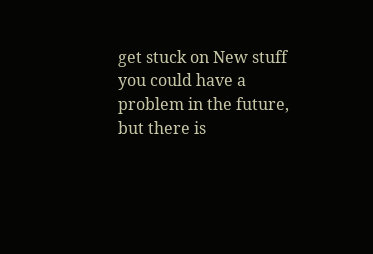get stuck on New stuff you could have a problem in the future, but there is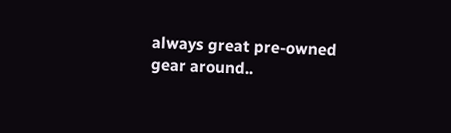always great pre-owned gear around..